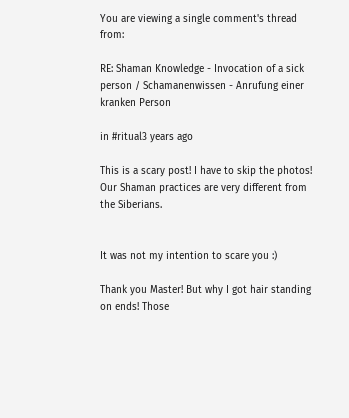You are viewing a single comment's thread from:

RE: Shaman Knowledge - Invocation of a sick person / Schamanenwissen - Anrufung einer kranken Person

in #ritual3 years ago

This is a scary post! I have to skip the photos! Our Shaman practices are very different from the Siberians.


It was not my intention to scare you :)

Thank you Master! But why I got hair standing on ends! Those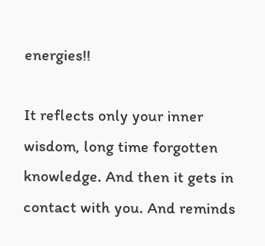energies!!

It reflects only your inner wisdom, long time forgotten knowledge. And then it gets in contact with you. And reminds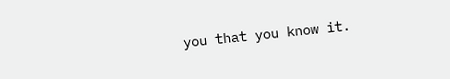you that you know it.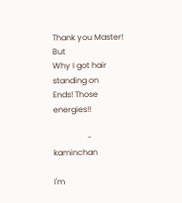Thank you Master! But
Why I got hair standing on
Ends! Those energies!!

                 - kaminchan

I'm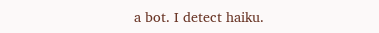a bot. I detect haiku.